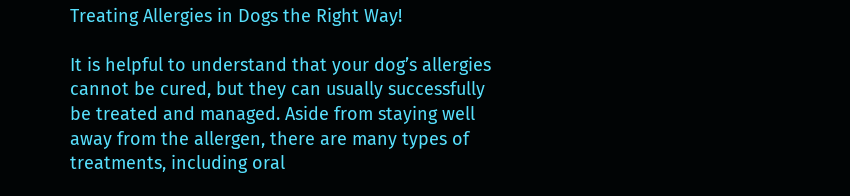Treating Allergies in Dogs the Right Way!

It is helpful to understand that your dog’s allergies cannot be cured, but they can usually successfully be treated and managed. Aside from staying well away from the allergen, there are many types of treatments, including oral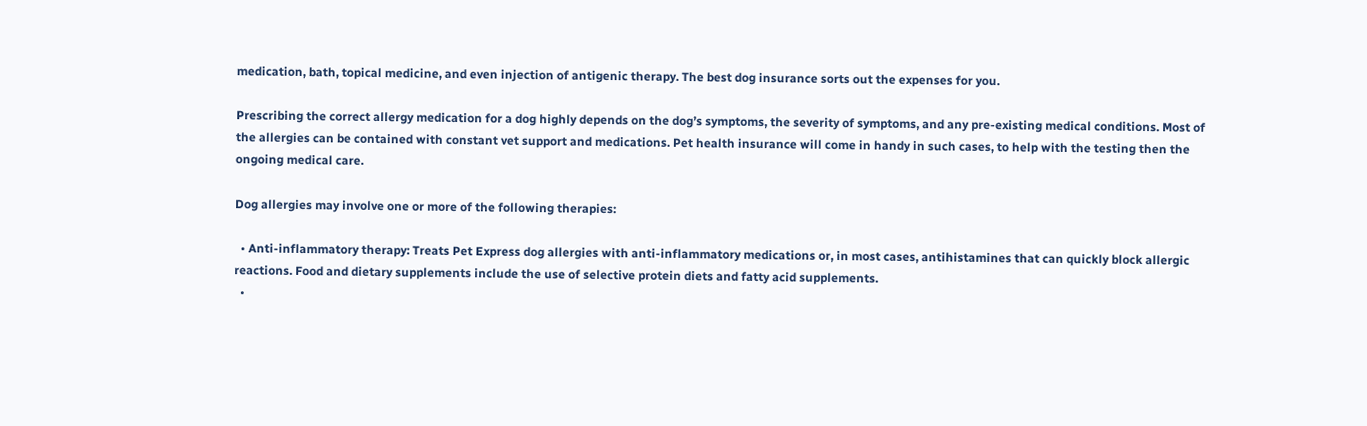medication, bath, topical medicine, and even injection of antigenic therapy. The best dog insurance sorts out the expenses for you.

Prescribing the correct allergy medication for a dog highly depends on the dog’s symptoms, the severity of symptoms, and any pre-existing medical conditions. Most of the allergies can be contained with constant vet support and medications. Pet health insurance will come in handy in such cases, to help with the testing then the ongoing medical care.

Dog allergies may involve one or more of the following therapies:

  • Anti-inflammatory therapy: Treats Pet Express dog allergies with anti-inflammatory medications or, in most cases, antihistamines that can quickly block allergic reactions. Food and dietary supplements include the use of selective protein diets and fatty acid supplements.
  •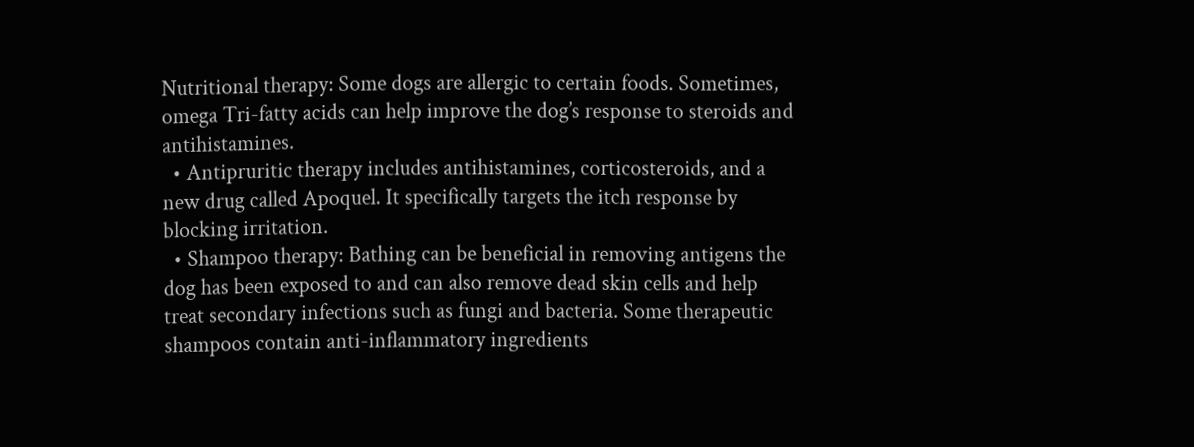Nutritional therapy: Some dogs are allergic to certain foods. Sometimes, omega Tri-fatty acids can help improve the dog’s response to steroids and antihistamines.
  • Antipruritic therapy includes antihistamines, corticosteroids, and a new drug called Apoquel. It specifically targets the itch response by blocking irritation.
  • Shampoo therapy: Bathing can be beneficial in removing antigens the dog has been exposed to and can also remove dead skin cells and help treat secondary infections such as fungi and bacteria. Some therapeutic shampoos contain anti-inflammatory ingredients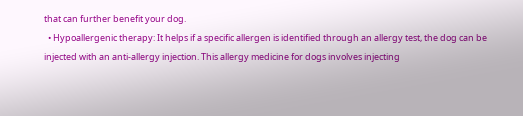that can further benefit your dog.
  • Hypoallergenic therapy: It helps if a specific allergen is identified through an allergy test, the dog can be injected with an anti-allergy injection. This allergy medicine for dogs involves injecting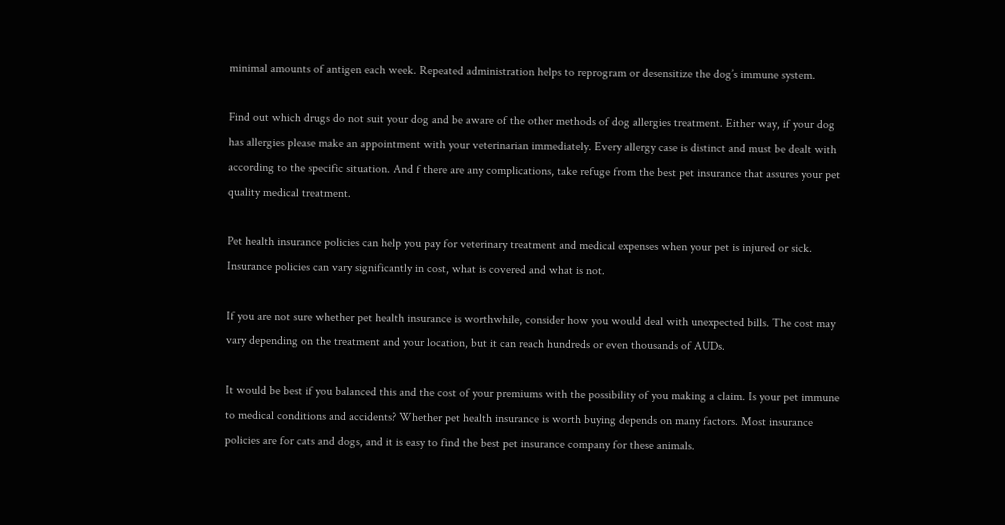minimal amounts of antigen each week. Repeated administration helps to reprogram or desensitize the dog’s immune system.

Find out which drugs do not suit your dog and be aware of the other methods of dog allergies treatment. Either way, if your dog has allergies please make an appointment with your veterinarian immediately. Every allergy case is distinct and must be dealt with according to the specific situation. And f there are any complications, take refuge from the best pet insurance that assures your pet quality medical treatment.

Pet health insurance policies can help you pay for veterinary treatment and medical expenses when your pet is injured or sick. Insurance policies can vary significantly in cost, what is covered and what is not.

If you are not sure whether pet health insurance is worthwhile, consider how you would deal with unexpected bills. The cost may vary depending on the treatment and your location, but it can reach hundreds or even thousands of AUDs.

It would be best if you balanced this and the cost of your premiums with the possibility of you making a claim. Is your pet immune to medical conditions and accidents? Whether pet health insurance is worth buying depends on many factors. Most insurance policies are for cats and dogs, and it is easy to find the best pet insurance company for these animals.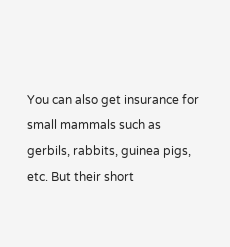You can also get insurance for small mammals such as gerbils, rabbits, guinea pigs, etc. But their short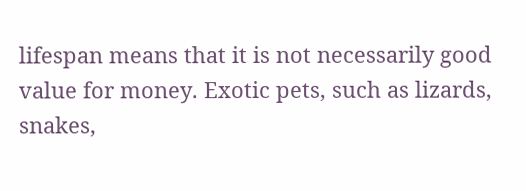lifespan means that it is not necessarily good value for money. Exotic pets, such as lizards, snakes,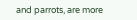and parrots, are more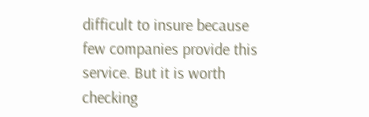difficult to insure because few companies provide this service. But it is worth checking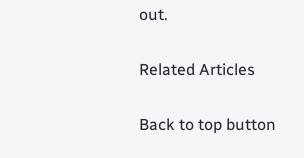out.

Related Articles

Back to top button